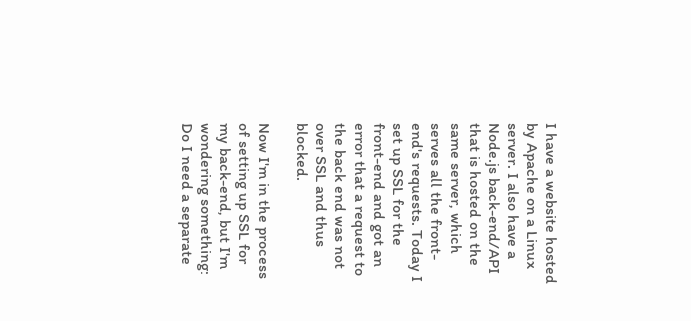I have a website hosted by Apache on a Linux server. I also have a Node.js back-end/API that is hosted on the same server, which serves all the front-end's requests. Today I set up SSL for the front-end and got an error that a request to the back end was not over SSL and thus blocked.

Now I'm in the process of setting up SSL for my back-end, but I'm wondering something: Do I need a separate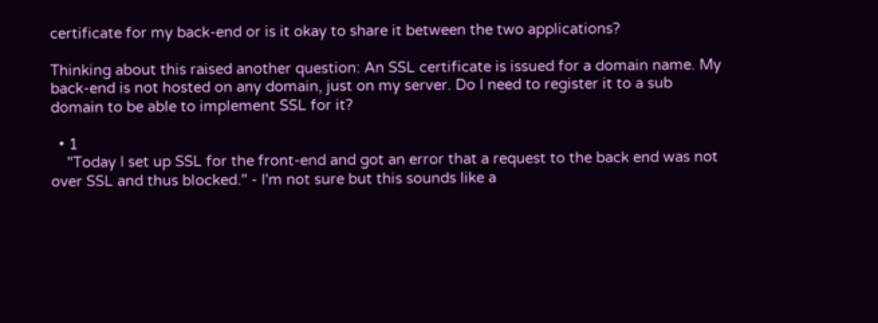certificate for my back-end or is it okay to share it between the two applications?

Thinking about this raised another question: An SSL certificate is issued for a domain name. My back-end is not hosted on any domain, just on my server. Do I need to register it to a sub domain to be able to implement SSL for it?

  • 1
    "Today I set up SSL for the front-end and got an error that a request to the back end was not over SSL and thus blocked." - I'm not sure but this sounds like a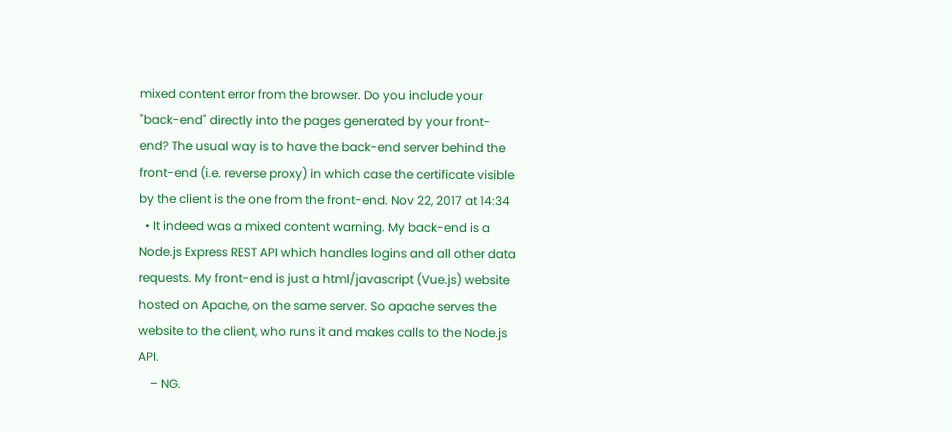mixed content error from the browser. Do you include your "back-end" directly into the pages generated by your front-end? The usual way is to have the back-end server behind the front-end (i.e. reverse proxy) in which case the certificate visible by the client is the one from the front-end. Nov 22, 2017 at 14:34
  • It indeed was a mixed content warning. My back-end is a Node.js Express REST API which handles logins and all other data requests. My front-end is just a html/javascript (Vue.js) website hosted on Apache, on the same server. So apache serves the website to the client, who runs it and makes calls to the Node.js API.
    – NG.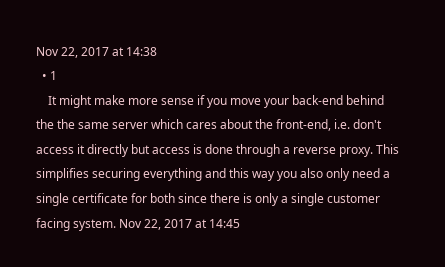Nov 22, 2017 at 14:38
  • 1
    It might make more sense if you move your back-end behind the the same server which cares about the front-end, i.e. don't access it directly but access is done through a reverse proxy. This simplifies securing everything and this way you also only need a single certificate for both since there is only a single customer facing system. Nov 22, 2017 at 14:45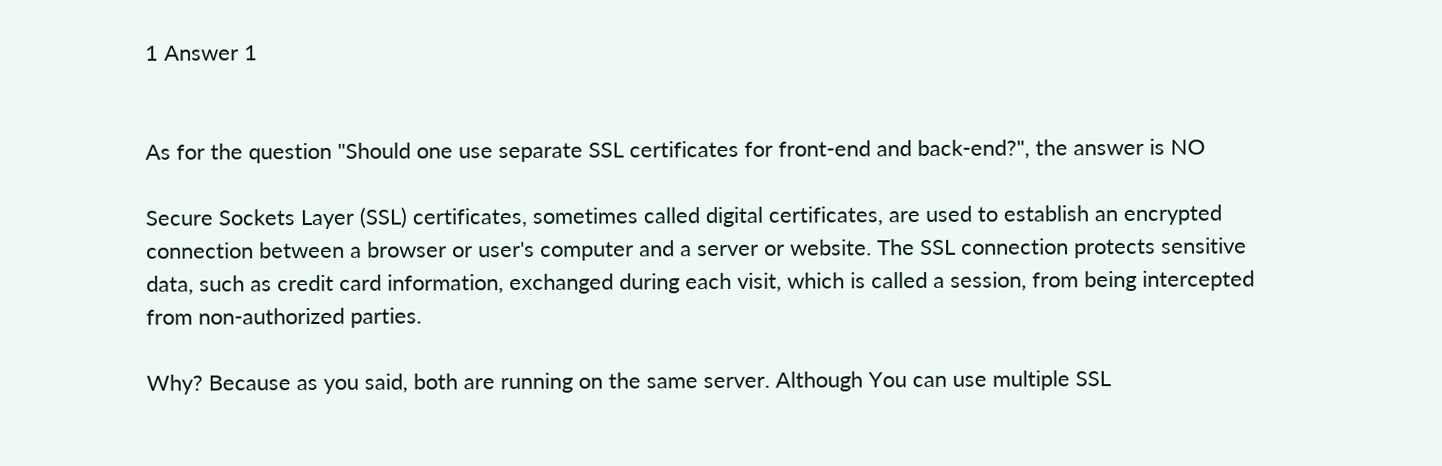1 Answer 1


As for the question "Should one use separate SSL certificates for front-end and back-end?", the answer is NO

Secure Sockets Layer (SSL) certificates, sometimes called digital certificates, are used to establish an encrypted connection between a browser or user's computer and a server or website. The SSL connection protects sensitive data, such as credit card information, exchanged during each visit, which is called a session, from being intercepted from non-authorized parties.

Why? Because as you said, both are running on the same server. Although You can use multiple SSL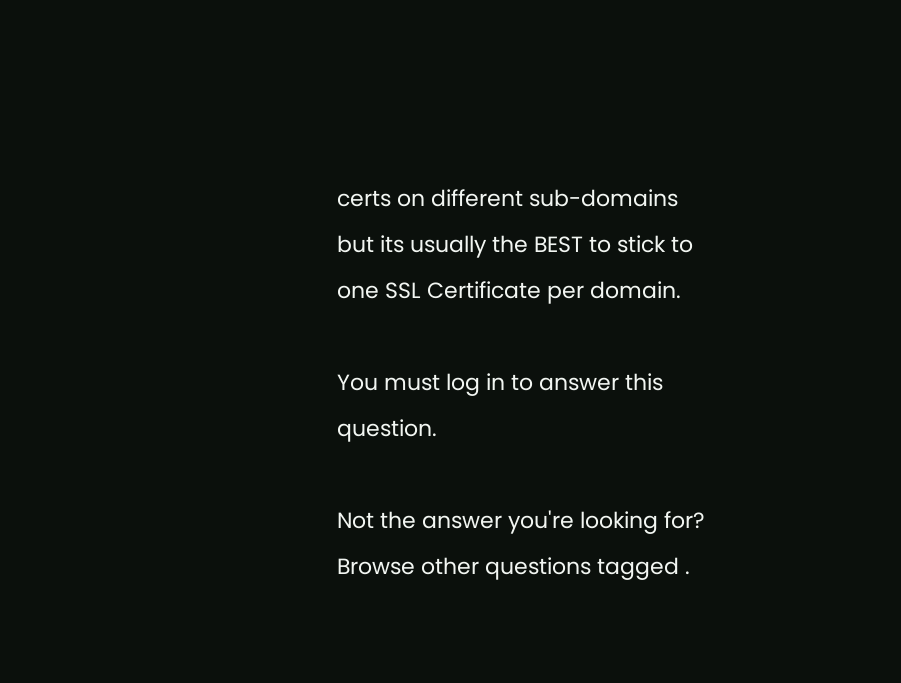certs on different sub-domains but its usually the BEST to stick to one SSL Certificate per domain.

You must log in to answer this question.

Not the answer you're looking for? Browse other questions tagged .